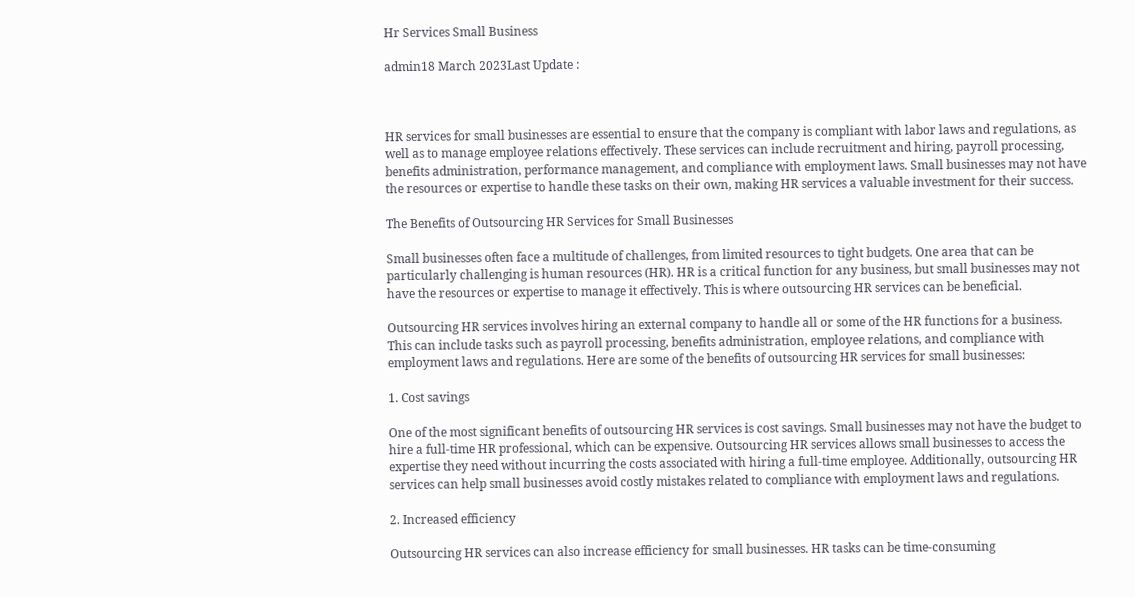Hr Services Small Business

admin18 March 2023Last Update :



HR services for small businesses are essential to ensure that the company is compliant with labor laws and regulations, as well as to manage employee relations effectively. These services can include recruitment and hiring, payroll processing, benefits administration, performance management, and compliance with employment laws. Small businesses may not have the resources or expertise to handle these tasks on their own, making HR services a valuable investment for their success.

The Benefits of Outsourcing HR Services for Small Businesses

Small businesses often face a multitude of challenges, from limited resources to tight budgets. One area that can be particularly challenging is human resources (HR). HR is a critical function for any business, but small businesses may not have the resources or expertise to manage it effectively. This is where outsourcing HR services can be beneficial.

Outsourcing HR services involves hiring an external company to handle all or some of the HR functions for a business. This can include tasks such as payroll processing, benefits administration, employee relations, and compliance with employment laws and regulations. Here are some of the benefits of outsourcing HR services for small businesses:

1. Cost savings

One of the most significant benefits of outsourcing HR services is cost savings. Small businesses may not have the budget to hire a full-time HR professional, which can be expensive. Outsourcing HR services allows small businesses to access the expertise they need without incurring the costs associated with hiring a full-time employee. Additionally, outsourcing HR services can help small businesses avoid costly mistakes related to compliance with employment laws and regulations.

2. Increased efficiency

Outsourcing HR services can also increase efficiency for small businesses. HR tasks can be time-consuming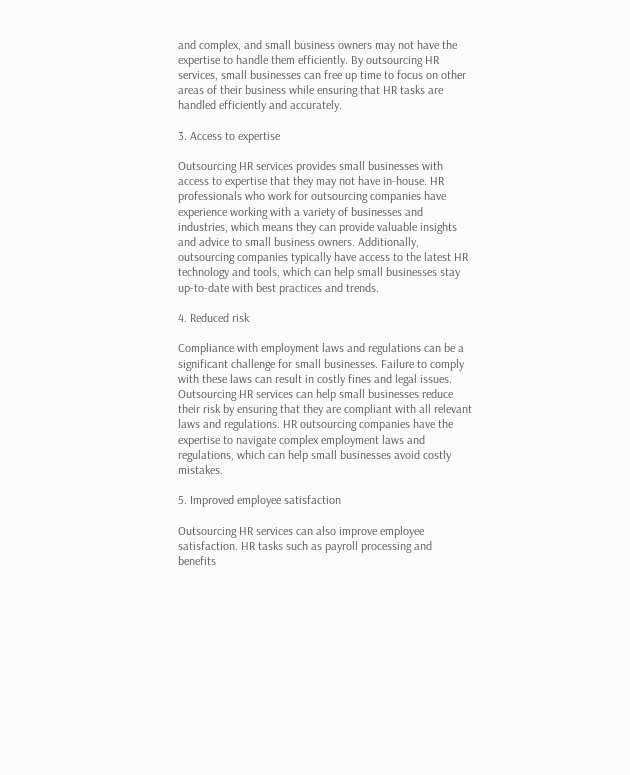and complex, and small business owners may not have the expertise to handle them efficiently. By outsourcing HR services, small businesses can free up time to focus on other areas of their business while ensuring that HR tasks are handled efficiently and accurately.

3. Access to expertise

Outsourcing HR services provides small businesses with access to expertise that they may not have in-house. HR professionals who work for outsourcing companies have experience working with a variety of businesses and industries, which means they can provide valuable insights and advice to small business owners. Additionally, outsourcing companies typically have access to the latest HR technology and tools, which can help small businesses stay up-to-date with best practices and trends.

4. Reduced risk

Compliance with employment laws and regulations can be a significant challenge for small businesses. Failure to comply with these laws can result in costly fines and legal issues. Outsourcing HR services can help small businesses reduce their risk by ensuring that they are compliant with all relevant laws and regulations. HR outsourcing companies have the expertise to navigate complex employment laws and regulations, which can help small businesses avoid costly mistakes.

5. Improved employee satisfaction

Outsourcing HR services can also improve employee satisfaction. HR tasks such as payroll processing and benefits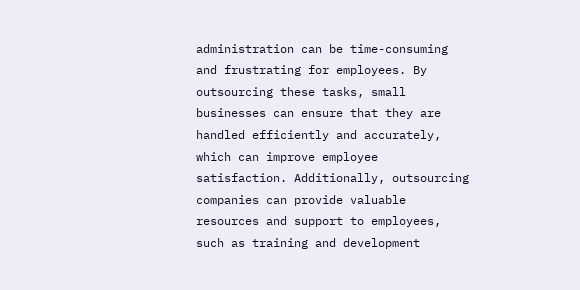administration can be time-consuming and frustrating for employees. By outsourcing these tasks, small businesses can ensure that they are handled efficiently and accurately, which can improve employee satisfaction. Additionally, outsourcing companies can provide valuable resources and support to employees, such as training and development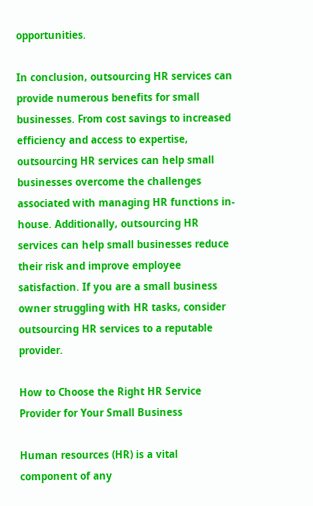opportunities.

In conclusion, outsourcing HR services can provide numerous benefits for small businesses. From cost savings to increased efficiency and access to expertise, outsourcing HR services can help small businesses overcome the challenges associated with managing HR functions in-house. Additionally, outsourcing HR services can help small businesses reduce their risk and improve employee satisfaction. If you are a small business owner struggling with HR tasks, consider outsourcing HR services to a reputable provider.

How to Choose the Right HR Service Provider for Your Small Business

Human resources (HR) is a vital component of any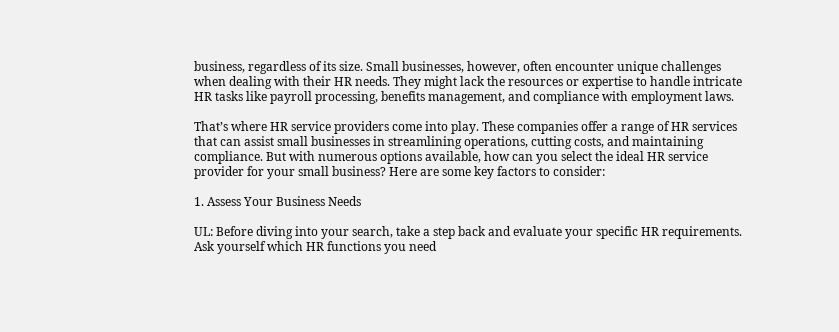business, regardless of its size. Small businesses, however, often encounter unique challenges when dealing with their HR needs. They might lack the resources or expertise to handle intricate HR tasks like payroll processing, benefits management, and compliance with employment laws.

That’s where HR service providers come into play. These companies offer a range of HR services that can assist small businesses in streamlining operations, cutting costs, and maintaining compliance. But with numerous options available, how can you select the ideal HR service provider for your small business? Here are some key factors to consider:

1. Assess Your Business Needs

UL: Before diving into your search, take a step back and evaluate your specific HR requirements. Ask yourself which HR functions you need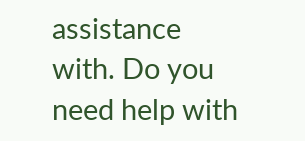assistance with. Do you need help with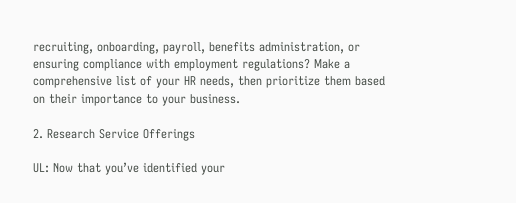recruiting, onboarding, payroll, benefits administration, or ensuring compliance with employment regulations? Make a comprehensive list of your HR needs, then prioritize them based on their importance to your business.

2. Research Service Offerings

UL: Now that you’ve identified your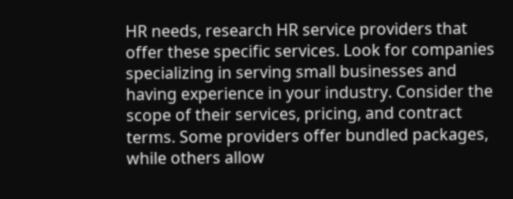HR needs, research HR service providers that offer these specific services. Look for companies specializing in serving small businesses and having experience in your industry. Consider the scope of their services, pricing, and contract terms. Some providers offer bundled packages, while others allow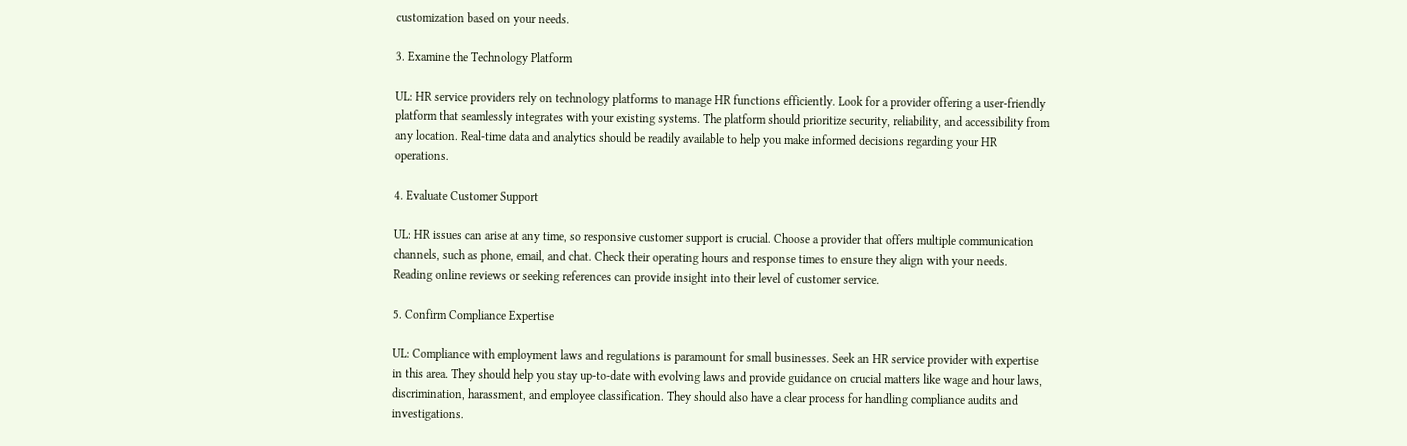customization based on your needs.

3. Examine the Technology Platform

UL: HR service providers rely on technology platforms to manage HR functions efficiently. Look for a provider offering a user-friendly platform that seamlessly integrates with your existing systems. The platform should prioritize security, reliability, and accessibility from any location. Real-time data and analytics should be readily available to help you make informed decisions regarding your HR operations.

4. Evaluate Customer Support

UL: HR issues can arise at any time, so responsive customer support is crucial. Choose a provider that offers multiple communication channels, such as phone, email, and chat. Check their operating hours and response times to ensure they align with your needs. Reading online reviews or seeking references can provide insight into their level of customer service.

5. Confirm Compliance Expertise

UL: Compliance with employment laws and regulations is paramount for small businesses. Seek an HR service provider with expertise in this area. They should help you stay up-to-date with evolving laws and provide guidance on crucial matters like wage and hour laws, discrimination, harassment, and employee classification. They should also have a clear process for handling compliance audits and investigations.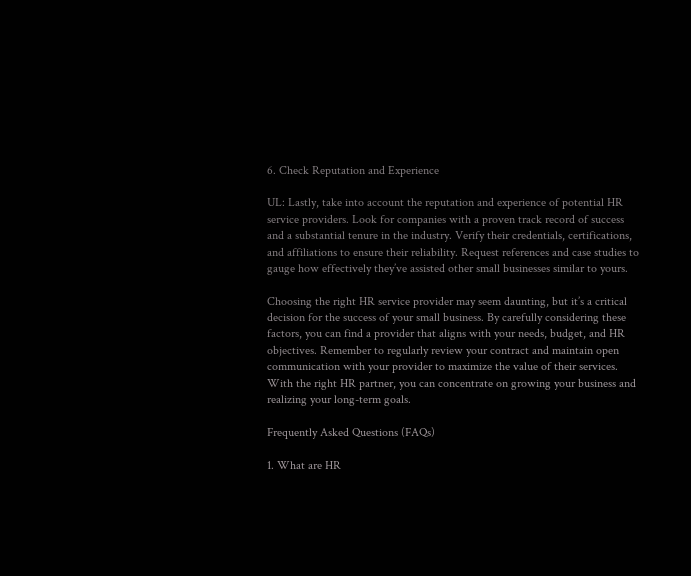6. Check Reputation and Experience

UL: Lastly, take into account the reputation and experience of potential HR service providers. Look for companies with a proven track record of success and a substantial tenure in the industry. Verify their credentials, certifications, and affiliations to ensure their reliability. Request references and case studies to gauge how effectively they’ve assisted other small businesses similar to yours.

Choosing the right HR service provider may seem daunting, but it’s a critical decision for the success of your small business. By carefully considering these factors, you can find a provider that aligns with your needs, budget, and HR objectives. Remember to regularly review your contract and maintain open communication with your provider to maximize the value of their services. With the right HR partner, you can concentrate on growing your business and realizing your long-term goals.

Frequently Asked Questions (FAQs)

1. What are HR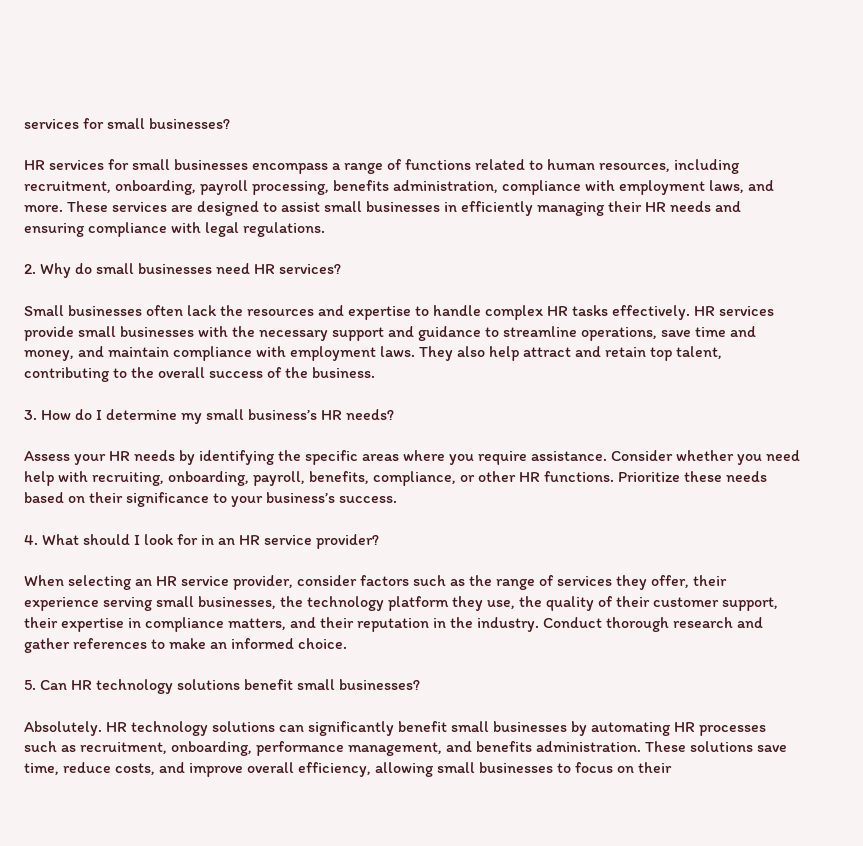services for small businesses?

HR services for small businesses encompass a range of functions related to human resources, including recruitment, onboarding, payroll processing, benefits administration, compliance with employment laws, and more. These services are designed to assist small businesses in efficiently managing their HR needs and ensuring compliance with legal regulations.

2. Why do small businesses need HR services?

Small businesses often lack the resources and expertise to handle complex HR tasks effectively. HR services provide small businesses with the necessary support and guidance to streamline operations, save time and money, and maintain compliance with employment laws. They also help attract and retain top talent, contributing to the overall success of the business.

3. How do I determine my small business’s HR needs?

Assess your HR needs by identifying the specific areas where you require assistance. Consider whether you need help with recruiting, onboarding, payroll, benefits, compliance, or other HR functions. Prioritize these needs based on their significance to your business’s success.

4. What should I look for in an HR service provider?

When selecting an HR service provider, consider factors such as the range of services they offer, their experience serving small businesses, the technology platform they use, the quality of their customer support, their expertise in compliance matters, and their reputation in the industry. Conduct thorough research and gather references to make an informed choice.

5. Can HR technology solutions benefit small businesses?

Absolutely. HR technology solutions can significantly benefit small businesses by automating HR processes such as recruitment, onboarding, performance management, and benefits administration. These solutions save time, reduce costs, and improve overall efficiency, allowing small businesses to focus on their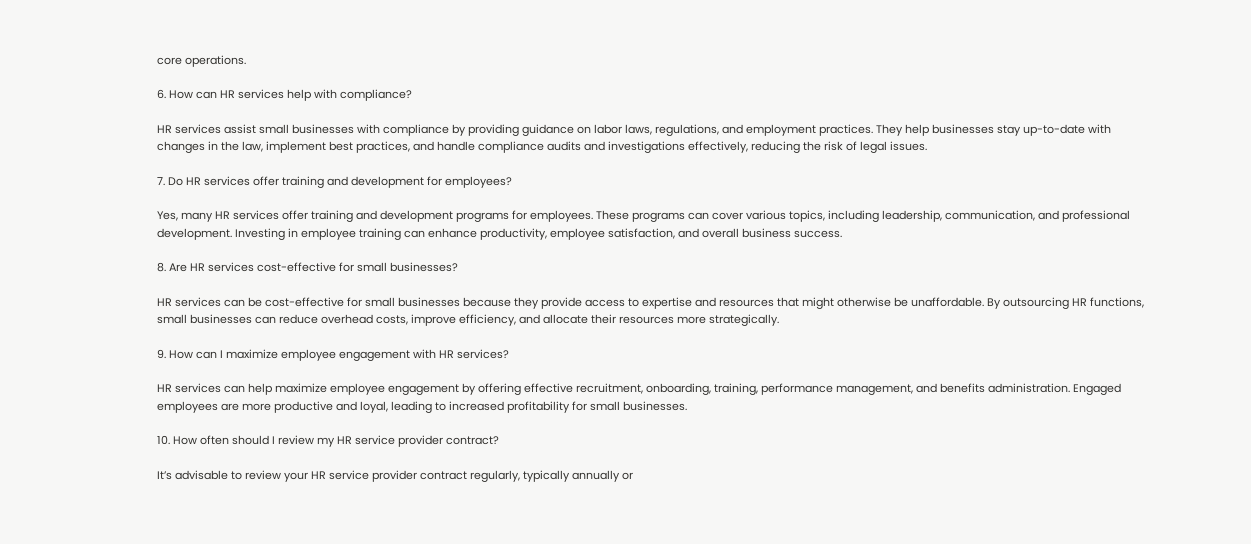core operations.

6. How can HR services help with compliance?

HR services assist small businesses with compliance by providing guidance on labor laws, regulations, and employment practices. They help businesses stay up-to-date with changes in the law, implement best practices, and handle compliance audits and investigations effectively, reducing the risk of legal issues.

7. Do HR services offer training and development for employees?

Yes, many HR services offer training and development programs for employees. These programs can cover various topics, including leadership, communication, and professional development. Investing in employee training can enhance productivity, employee satisfaction, and overall business success.

8. Are HR services cost-effective for small businesses?

HR services can be cost-effective for small businesses because they provide access to expertise and resources that might otherwise be unaffordable. By outsourcing HR functions, small businesses can reduce overhead costs, improve efficiency, and allocate their resources more strategically.

9. How can I maximize employee engagement with HR services?

HR services can help maximize employee engagement by offering effective recruitment, onboarding, training, performance management, and benefits administration. Engaged employees are more productive and loyal, leading to increased profitability for small businesses.

10. How often should I review my HR service provider contract?

It’s advisable to review your HR service provider contract regularly, typically annually or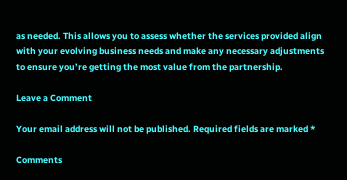as needed. This allows you to assess whether the services provided align with your evolving business needs and make any necessary adjustments to ensure you’re getting the most value from the partnership.

Leave a Comment

Your email address will not be published. Required fields are marked *

Comments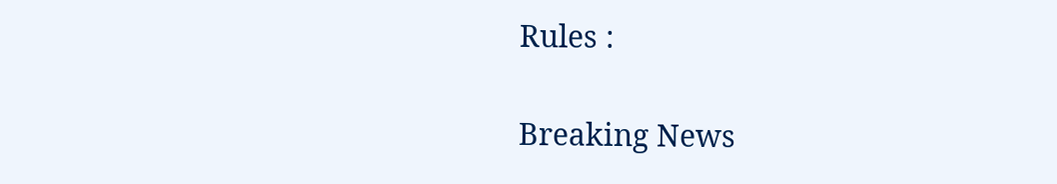Rules :

Breaking News